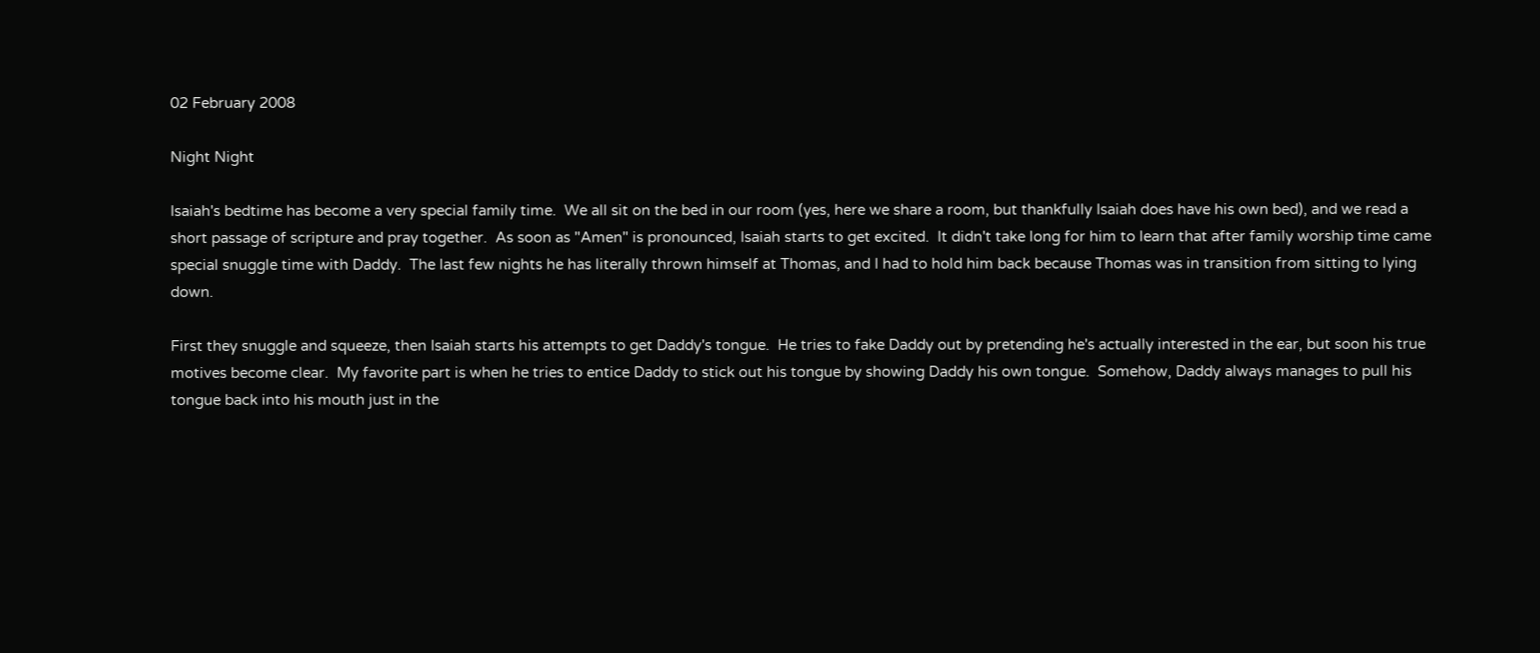02 February 2008

Night Night

Isaiah's bedtime has become a very special family time.  We all sit on the bed in our room (yes, here we share a room, but thankfully Isaiah does have his own bed), and we read a short passage of scripture and pray together.  As soon as "Amen" is pronounced, Isaiah starts to get excited.  It didn't take long for him to learn that after family worship time came special snuggle time with Daddy.  The last few nights he has literally thrown himself at Thomas, and I had to hold him back because Thomas was in transition from sitting to lying down.

First they snuggle and squeeze, then Isaiah starts his attempts to get Daddy's tongue.  He tries to fake Daddy out by pretending he's actually interested in the ear, but soon his true motives become clear.  My favorite part is when he tries to entice Daddy to stick out his tongue by showing Daddy his own tongue.  Somehow, Daddy always manages to pull his tongue back into his mouth just in the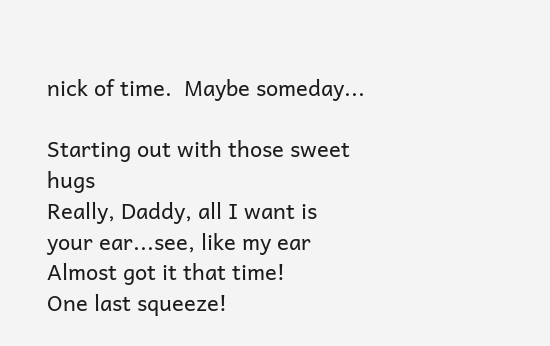nick of time.  Maybe someday...

Starting out with those sweet hugs
Really, Daddy, all I want is your ear...see, like my ear
Almost got it that time!
One last squeeze!